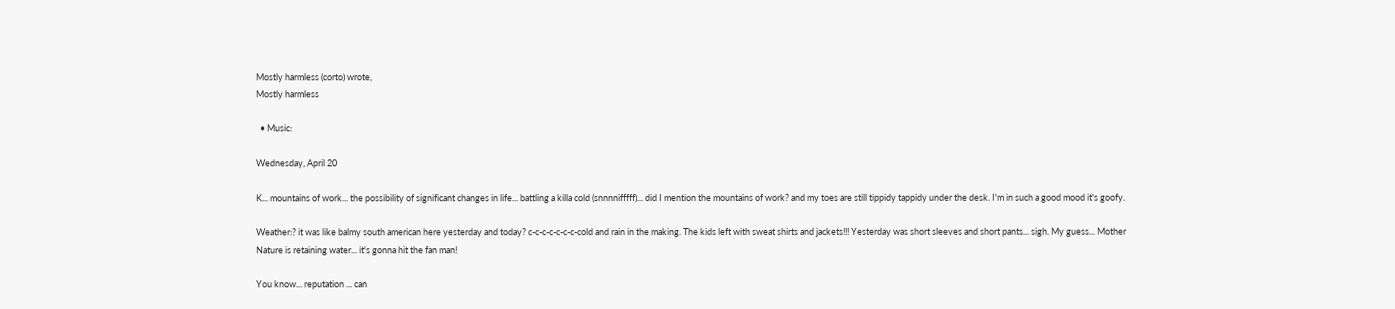Mostly harmless (corto) wrote,
Mostly harmless

  • Music:

Wednesday, April 20

K... mountains of work... the possibility of significant changes in life... battling a killa cold (snnnnifffff)... did I mention the mountains of work? and my toes are still tippidy tappidy under the desk. I'm in such a good mood it's goofy.

Weather:? it was like balmy south american here yesterday and today? c-c-c-c-c-c-c-cold and rain in the making. The kids left with sweat shirts and jackets!!! Yesterday was short sleeves and short pants... sigh. My guess... Mother Nature is retaining water... it's gonna hit the fan man!

You know... reputation ... can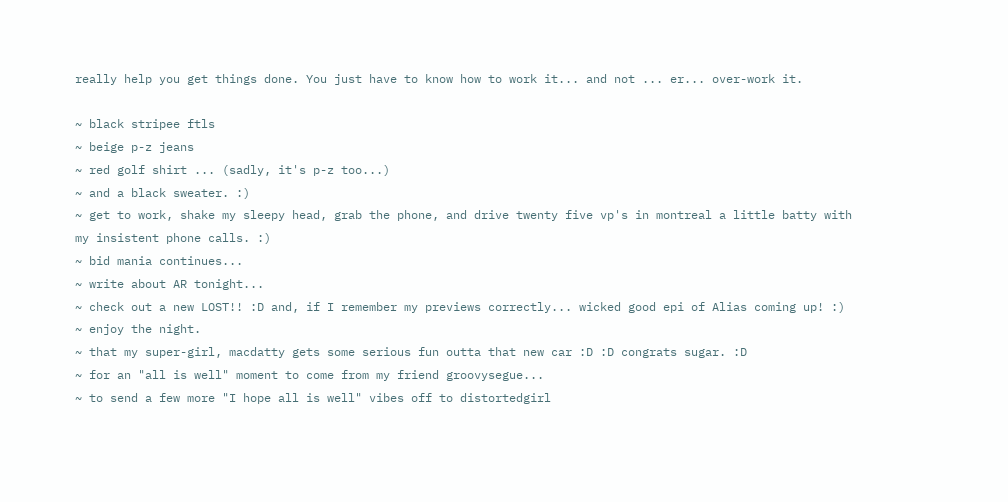really help you get things done. You just have to know how to work it... and not ... er... over-work it.

~ black stripee ftls
~ beige p-z jeans
~ red golf shirt ... (sadly, it's p-z too...)
~ and a black sweater. :)
~ get to work, shake my sleepy head, grab the phone, and drive twenty five vp's in montreal a little batty with my insistent phone calls. :)
~ bid mania continues...
~ write about AR tonight...
~ check out a new LOST!! :D and, if I remember my previews correctly... wicked good epi of Alias coming up! :)
~ enjoy the night.
~ that my super-girl, macdatty gets some serious fun outta that new car :D :D congrats sugar. :D
~ for an "all is well" moment to come from my friend groovysegue...
~ to send a few more "I hope all is well" vibes off to distortedgirl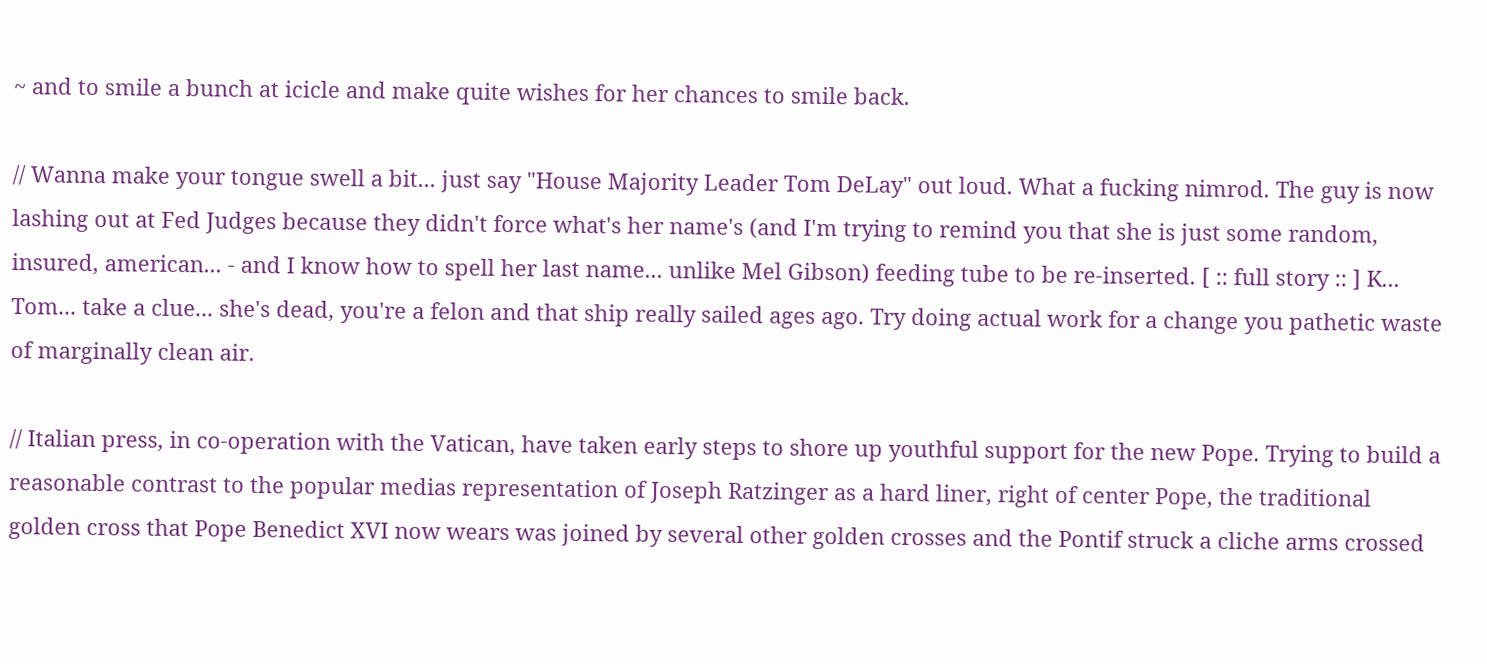~ and to smile a bunch at icicle and make quite wishes for her chances to smile back.

// Wanna make your tongue swell a bit... just say "House Majority Leader Tom DeLay" out loud. What a fucking nimrod. The guy is now lashing out at Fed Judges because they didn't force what's her name's (and I'm trying to remind you that she is just some random, insured, american... - and I know how to spell her last name... unlike Mel Gibson) feeding tube to be re-inserted. [ :: full story :: ] K... Tom... take a clue... she's dead, you're a felon and that ship really sailed ages ago. Try doing actual work for a change you pathetic waste of marginally clean air.

// Italian press, in co-operation with the Vatican, have taken early steps to shore up youthful support for the new Pope. Trying to build a reasonable contrast to the popular medias representation of Joseph Ratzinger as a hard liner, right of center Pope, the traditional golden cross that Pope Benedict XVI now wears was joined by several other golden crosses and the Pontif struck a cliche arms crossed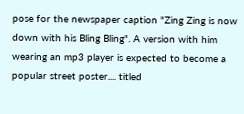pose for the newspaper caption "Zing Zing is now down with his Bling Bling". A version with him wearing an mp3 player is expected to become a popular street poster.... titled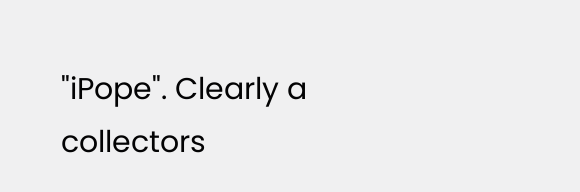"iPope". Clearly a collectors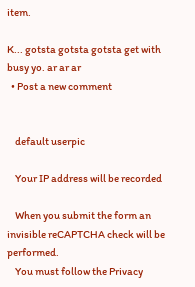item.

K... gotsta gotsta gotsta get with busy yo. ar ar ar
  • Post a new comment


    default userpic

    Your IP address will be recorded

    When you submit the form an invisible reCAPTCHA check will be performed.
    You must follow the Privacy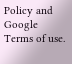Policy and Google Terms of use.